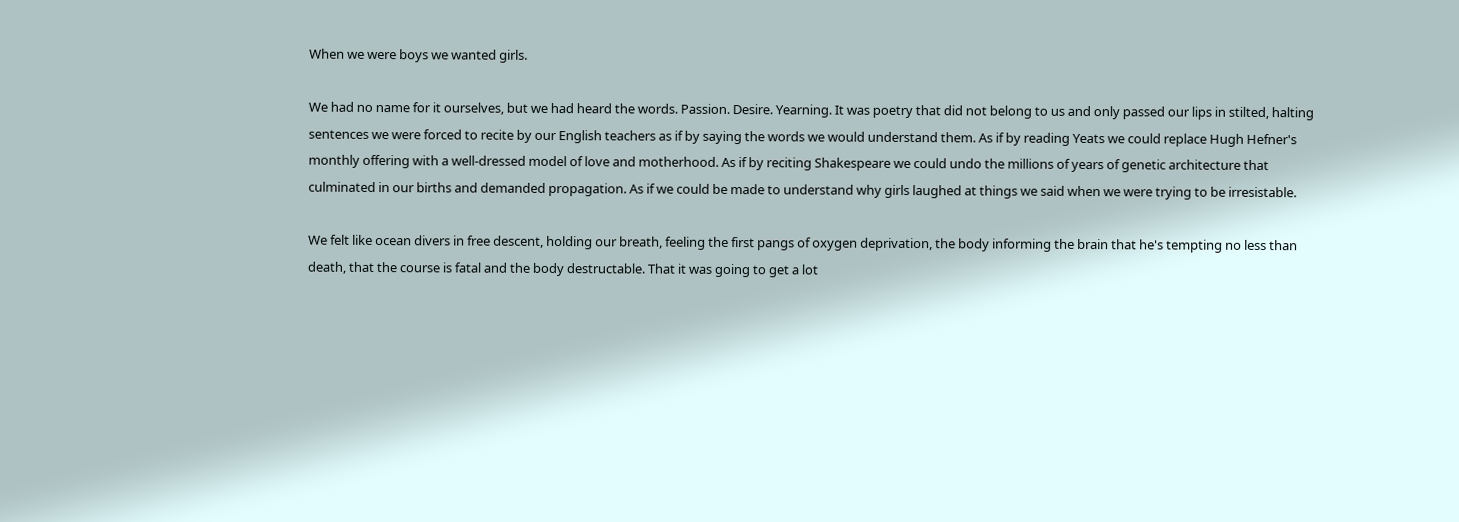When we were boys we wanted girls.

We had no name for it ourselves, but we had heard the words. Passion. Desire. Yearning. It was poetry that did not belong to us and only passed our lips in stilted, halting sentences we were forced to recite by our English teachers as if by saying the words we would understand them. As if by reading Yeats we could replace Hugh Hefner's monthly offering with a well-dressed model of love and motherhood. As if by reciting Shakespeare we could undo the millions of years of genetic architecture that culminated in our births and demanded propagation. As if we could be made to understand why girls laughed at things we said when we were trying to be irresistable.

We felt like ocean divers in free descent, holding our breath, feeling the first pangs of oxygen deprivation, the body informing the brain that he's tempting no less than death, that the course is fatal and the body destructable. That it was going to get a lot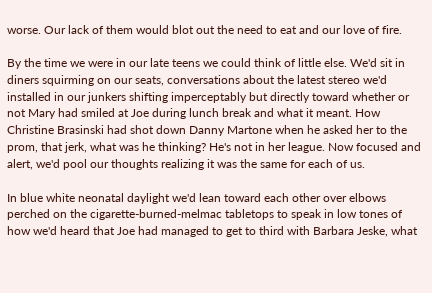worse. Our lack of them would blot out the need to eat and our love of fire.

By the time we were in our late teens we could think of little else. We'd sit in diners squirming on our seats, conversations about the latest stereo we'd installed in our junkers shifting imperceptably but directly toward whether or not Mary had smiled at Joe during lunch break and what it meant. How Christine Brasinski had shot down Danny Martone when he asked her to the prom, that jerk, what was he thinking? He's not in her league. Now focused and alert, we'd pool our thoughts realizing it was the same for each of us.

In blue white neonatal daylight we'd lean toward each other over elbows perched on the cigarette-burned-melmac tabletops to speak in low tones of how we'd heard that Joe had managed to get to third with Barbara Jeske, what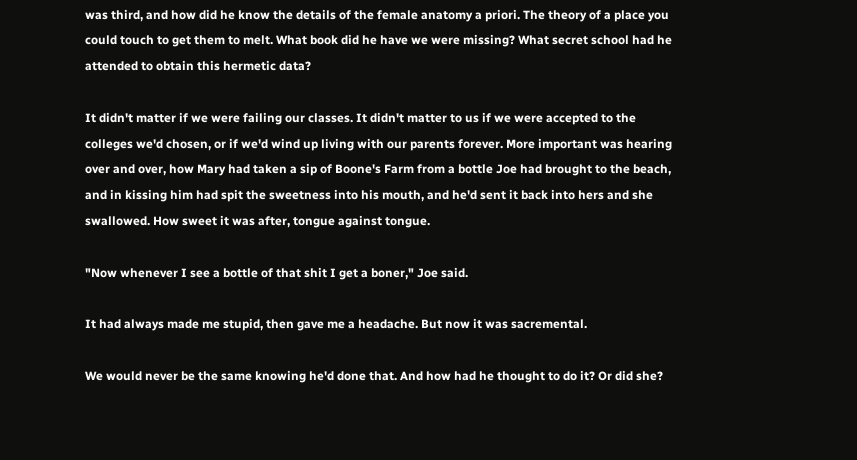was third, and how did he know the details of the female anatomy a priori. The theory of a place you could touch to get them to melt. What book did he have we were missing? What secret school had he attended to obtain this hermetic data?

It didn't matter if we were failing our classes. It didn't matter to us if we were accepted to the colleges we'd chosen, or if we'd wind up living with our parents forever. More important was hearing over and over, how Mary had taken a sip of Boone's Farm from a bottle Joe had brought to the beach, and in kissing him had spit the sweetness into his mouth, and he'd sent it back into hers and she swallowed. How sweet it was after, tongue against tongue.

"Now whenever I see a bottle of that shit I get a boner," Joe said.

It had always made me stupid, then gave me a headache. But now it was sacremental.

We would never be the same knowing he'd done that. And how had he thought to do it? Or did she?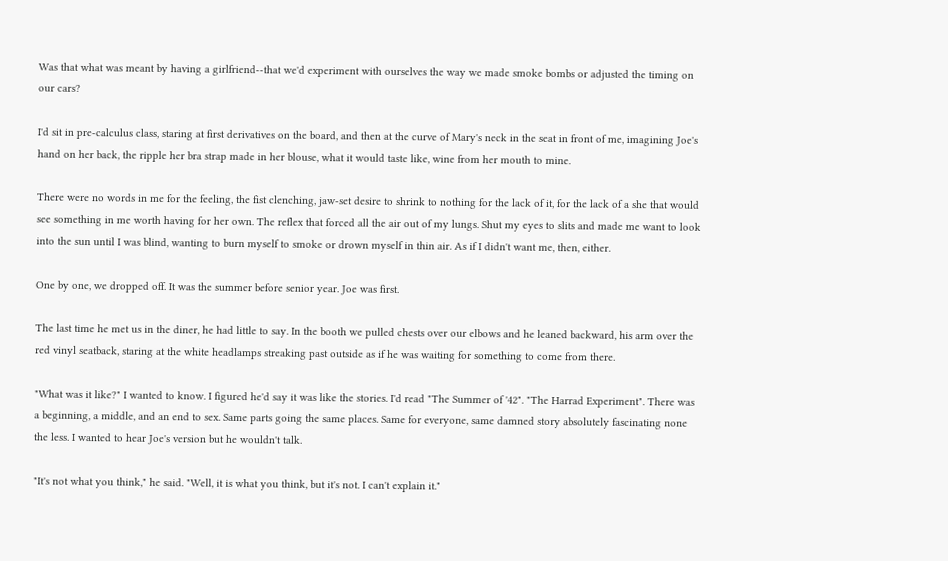Was that what was meant by having a girlfriend--that we'd experiment with ourselves the way we made smoke bombs or adjusted the timing on our cars?

I'd sit in pre-calculus class, staring at first derivatives on the board, and then at the curve of Mary's neck in the seat in front of me, imagining Joe's hand on her back, the ripple her bra strap made in her blouse, what it would taste like, wine from her mouth to mine.

There were no words in me for the feeling, the fist clenching, jaw-set desire to shrink to nothing for the lack of it, for the lack of a she that would see something in me worth having for her own. The reflex that forced all the air out of my lungs. Shut my eyes to slits and made me want to look into the sun until I was blind, wanting to burn myself to smoke or drown myself in thin air. As if I didn't want me, then, either.

One by one, we dropped off. It was the summer before senior year. Joe was first.

The last time he met us in the diner, he had little to say. In the booth we pulled chests over our elbows and he leaned backward, his arm over the red vinyl seatback, staring at the white headlamps streaking past outside as if he was waiting for something to come from there.

"What was it like?" I wanted to know. I figured he'd say it was like the stories. I'd read "The Summer of '42". "The Harrad Experiment". There was a beginning, a middle, and an end to sex. Same parts going the same places. Same for everyone, same damned story absolutely fascinating none the less. I wanted to hear Joe's version but he wouldn't talk.

"It's not what you think," he said. "Well, it is what you think, but it's not. I can't explain it."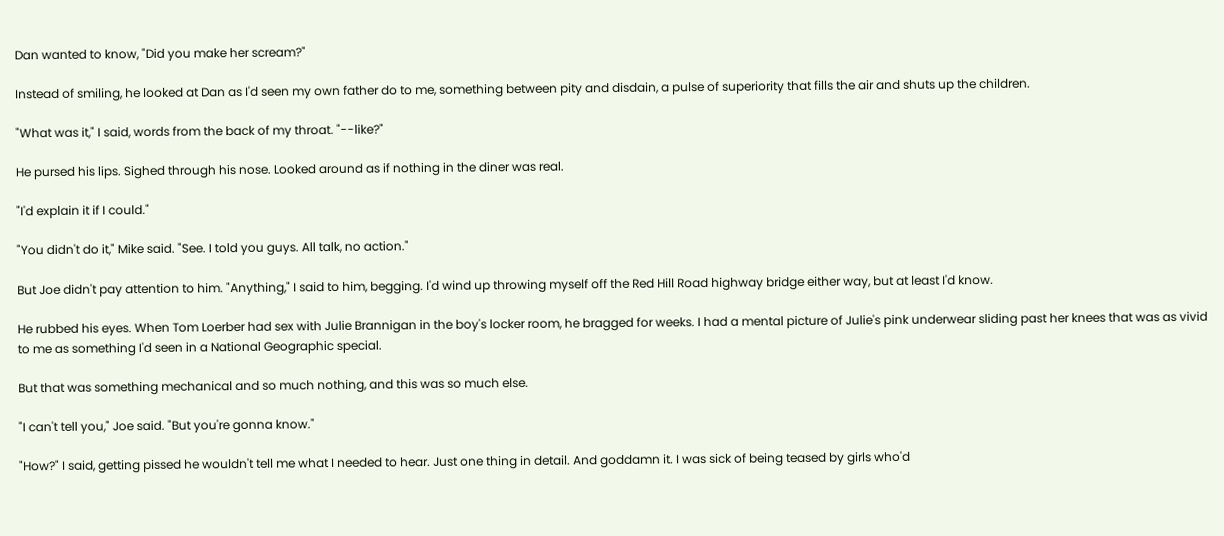Dan wanted to know, "Did you make her scream?"

Instead of smiling, he looked at Dan as I'd seen my own father do to me, something between pity and disdain, a pulse of superiority that fills the air and shuts up the children.

"What was it," I said, words from the back of my throat. "--like?"

He pursed his lips. Sighed through his nose. Looked around as if nothing in the diner was real.

"I'd explain it if I could."

"You didn't do it," Mike said. "See. I told you guys. All talk, no action."

But Joe didn't pay attention to him. "Anything," I said to him, begging. I'd wind up throwing myself off the Red Hill Road highway bridge either way, but at least I'd know.

He rubbed his eyes. When Tom Loerber had sex with Julie Brannigan in the boy's locker room, he bragged for weeks. I had a mental picture of Julie's pink underwear sliding past her knees that was as vivid to me as something I'd seen in a National Geographic special.

But that was something mechanical and so much nothing, and this was so much else.

"I can't tell you," Joe said. "But you're gonna know."

"How?" I said, getting pissed he wouldn't tell me what I needed to hear. Just one thing in detail. And goddamn it. I was sick of being teased by girls who'd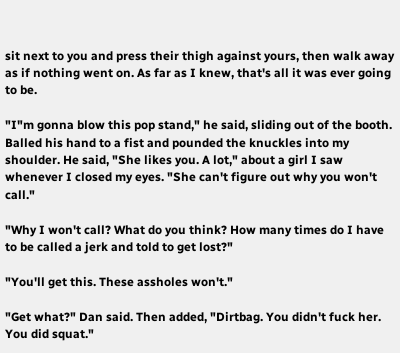sit next to you and press their thigh against yours, then walk away as if nothing went on. As far as I knew, that's all it was ever going to be.

"I"m gonna blow this pop stand," he said, sliding out of the booth. Balled his hand to a fist and pounded the knuckles into my shoulder. He said, "She likes you. A lot," about a girl I saw whenever I closed my eyes. "She can't figure out why you won't call."

"Why I won't call? What do you think? How many times do I have to be called a jerk and told to get lost?"

"You'll get this. These assholes won't."

"Get what?" Dan said. Then added, "Dirtbag. You didn't fuck her. You did squat."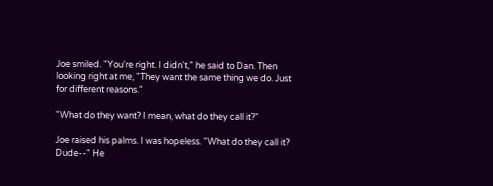Joe smiled. "You're right. I didn't," he said to Dan. Then looking right at me, "They want the same thing we do. Just for different reasons."

"What do they want? I mean, what do they call it?"

Joe raised his palms. I was hopeless. "What do they call it? Dude--" He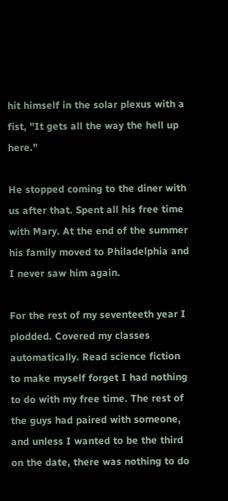hit himself in the solar plexus with a fist, "It gets all the way the hell up here."

He stopped coming to the diner with us after that. Spent all his free time with Mary. At the end of the summer his family moved to Philadelphia and I never saw him again.

For the rest of my seventeeth year I plodded. Covered my classes automatically. Read science fiction to make myself forget I had nothing to do with my free time. The rest of the guys had paired with someone, and unless I wanted to be the third on the date, there was nothing to do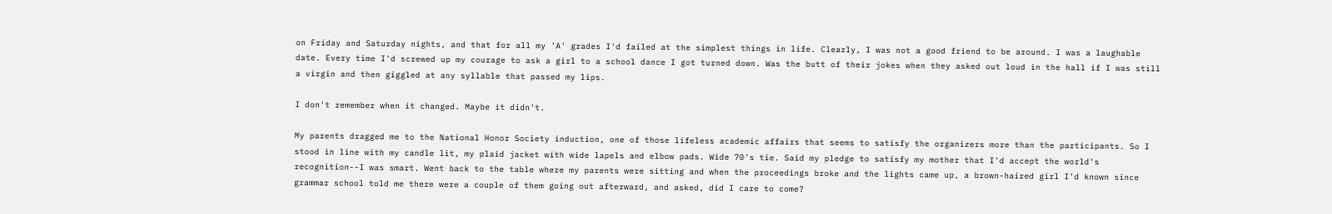on Friday and Saturday nights, and that for all my 'A' grades I'd failed at the simplest things in life. Clearly, I was not a good friend to be around. I was a laughable date. Every time I'd screwed up my courage to ask a girl to a school dance I got turned down. Was the butt of their jokes when they asked out loud in the hall if I was still a virgin and then giggled at any syllable that passed my lips.

I don't remember when it changed. Maybe it didn't.

My parents dragged me to the National Honor Society induction, one of those lifeless academic affairs that seems to satisfy the organizers more than the participants. So I stood in line with my candle lit, my plaid jacket with wide lapels and elbow pads. Wide 70's tie. Said my pledge to satisfy my mother that I'd accept the world's recognition--I was smart. Went back to the table where my parents were sitting and when the proceedings broke and the lights came up, a brown-haired girl I'd known since grammar school told me there were a couple of them going out afterward, and asked, did I care to come?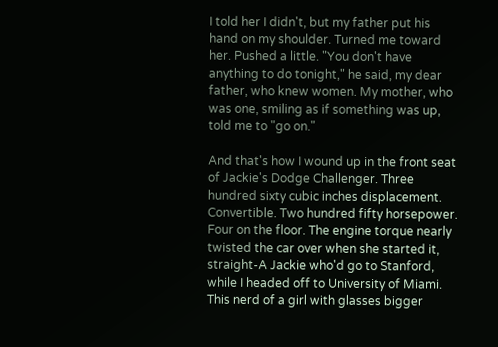I told her I didn't, but my father put his hand on my shoulder. Turned me toward her. Pushed a little. "You don't have anything to do tonight," he said, my dear father, who knew women. My mother, who was one, smiling as if something was up, told me to "go on."

And that's how I wound up in the front seat of Jackie's Dodge Challenger. Three hundred sixty cubic inches displacement. Convertible. Two hundred fifty horsepower. Four on the floor. The engine torque nearly twisted the car over when she started it, straight-A Jackie who'd go to Stanford, while I headed off to University of Miami. This nerd of a girl with glasses bigger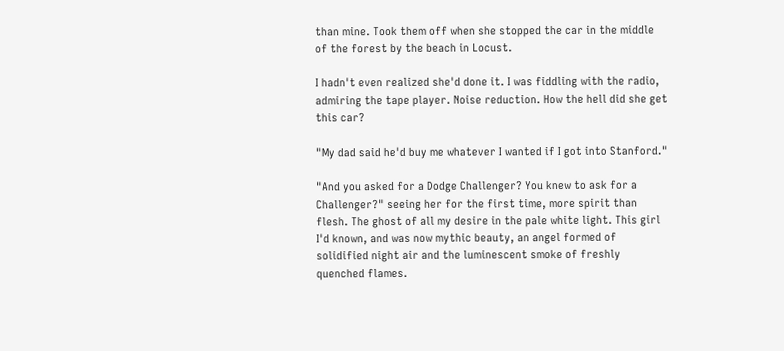than mine. Took them off when she stopped the car in the middle of the forest by the beach in Locust.

I hadn't even realized she'd done it. I was fiddling with the radio, admiring the tape player. Noise reduction. How the hell did she get this car?

"My dad said he'd buy me whatever I wanted if I got into Stanford."

"And you asked for a Dodge Challenger? You knew to ask for a Challenger?" seeing her for the first time, more spirit than flesh. The ghost of all my desire in the pale white light. This girl I'd known, and was now mythic beauty, an angel formed of solidified night air and the luminescent smoke of freshly quenched flames.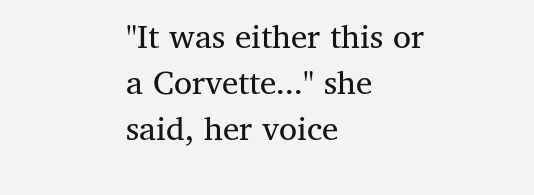"It was either this or a Corvette..." she said, her voice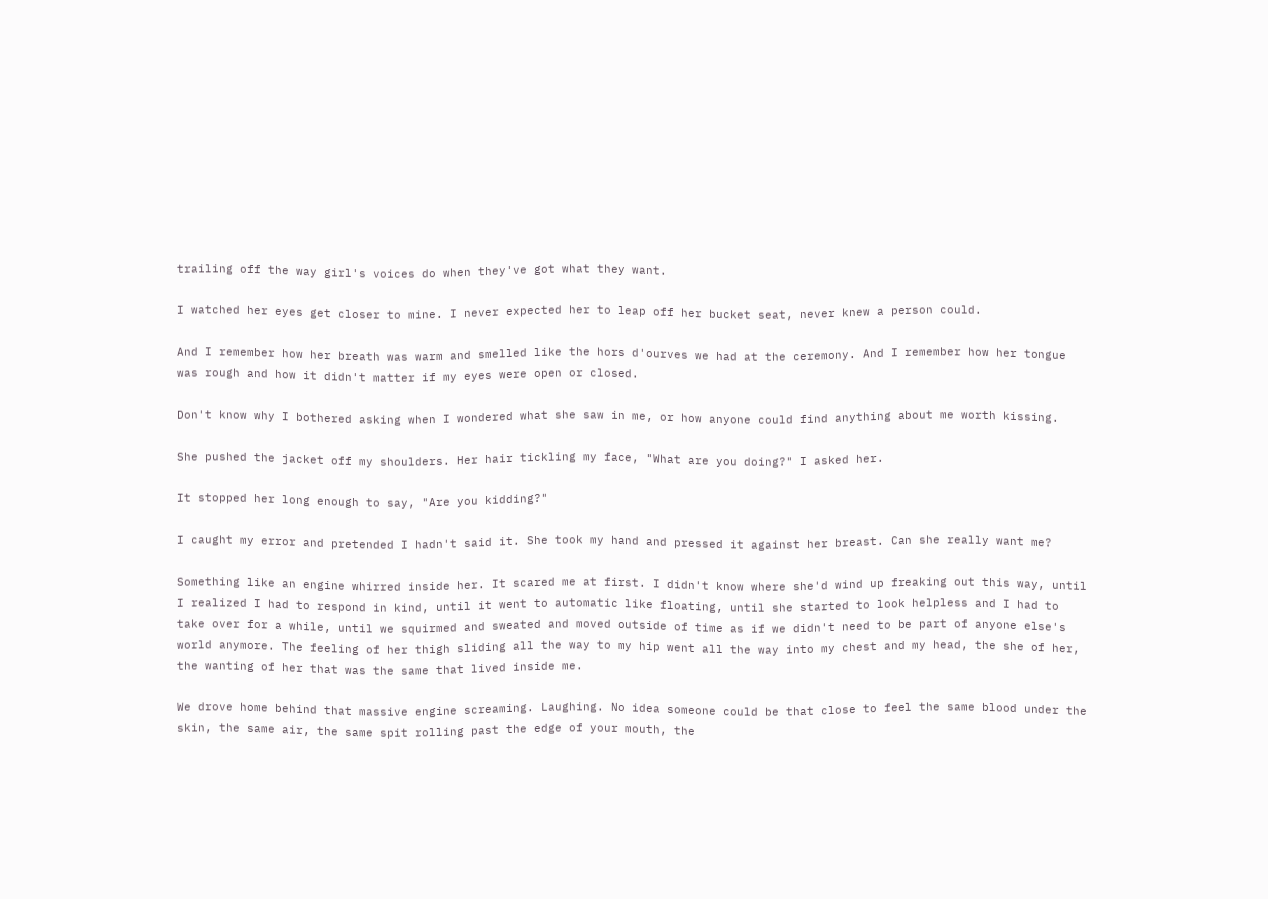trailing off the way girl's voices do when they've got what they want.

I watched her eyes get closer to mine. I never expected her to leap off her bucket seat, never knew a person could.

And I remember how her breath was warm and smelled like the hors d'ourves we had at the ceremony. And I remember how her tongue was rough and how it didn't matter if my eyes were open or closed.

Don't know why I bothered asking when I wondered what she saw in me, or how anyone could find anything about me worth kissing.

She pushed the jacket off my shoulders. Her hair tickling my face, "What are you doing?" I asked her.

It stopped her long enough to say, "Are you kidding?"

I caught my error and pretended I hadn't said it. She took my hand and pressed it against her breast. Can she really want me?

Something like an engine whirred inside her. It scared me at first. I didn't know where she'd wind up freaking out this way, until I realized I had to respond in kind, until it went to automatic like floating, until she started to look helpless and I had to take over for a while, until we squirmed and sweated and moved outside of time as if we didn't need to be part of anyone else's world anymore. The feeling of her thigh sliding all the way to my hip went all the way into my chest and my head, the she of her, the wanting of her that was the same that lived inside me.

We drove home behind that massive engine screaming. Laughing. No idea someone could be that close to feel the same blood under the skin, the same air, the same spit rolling past the edge of your mouth, the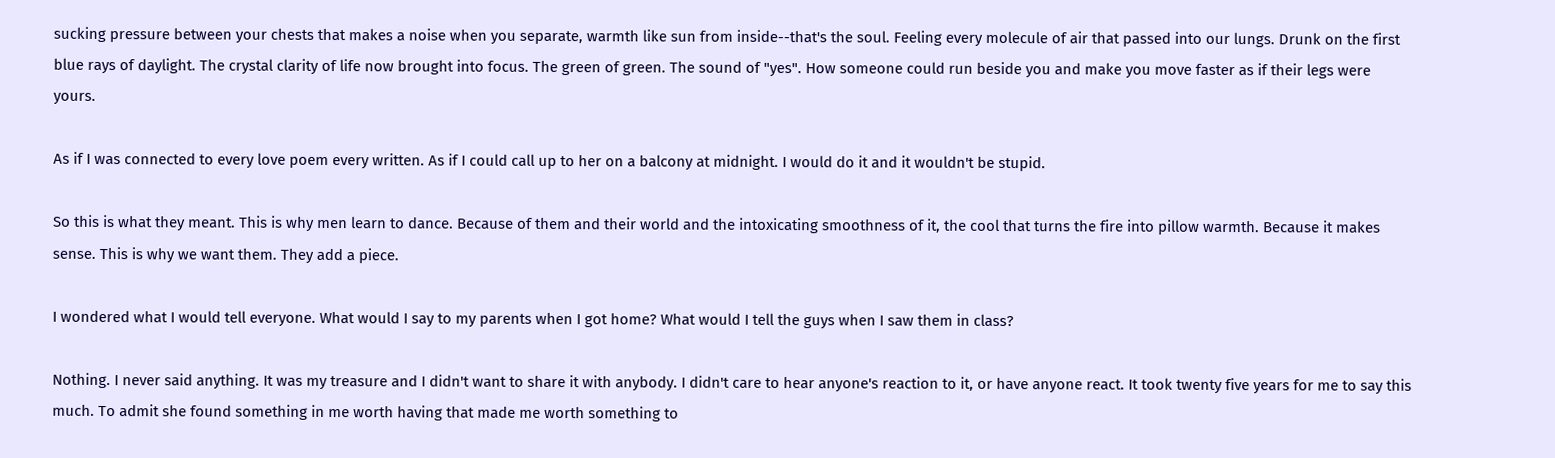sucking pressure between your chests that makes a noise when you separate, warmth like sun from inside--that's the soul. Feeling every molecule of air that passed into our lungs. Drunk on the first blue rays of daylight. The crystal clarity of life now brought into focus. The green of green. The sound of "yes". How someone could run beside you and make you move faster as if their legs were yours.

As if I was connected to every love poem every written. As if I could call up to her on a balcony at midnight. I would do it and it wouldn't be stupid.

So this is what they meant. This is why men learn to dance. Because of them and their world and the intoxicating smoothness of it, the cool that turns the fire into pillow warmth. Because it makes sense. This is why we want them. They add a piece.

I wondered what I would tell everyone. What would I say to my parents when I got home? What would I tell the guys when I saw them in class?

Nothing. I never said anything. It was my treasure and I didn't want to share it with anybody. I didn't care to hear anyone's reaction to it, or have anyone react. It took twenty five years for me to say this much. To admit she found something in me worth having that made me worth something to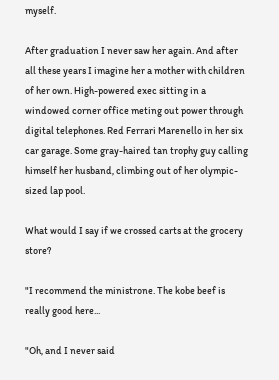myself.

After graduation I never saw her again. And after all these years I imagine her a mother with children of her own. High-powered exec sitting in a windowed corner office meting out power through digital telephones. Red Ferrari Marenello in her six car garage. Some gray-haired tan trophy guy calling himself her husband, climbing out of her olympic-sized lap pool.

What would I say if we crossed carts at the grocery store?

"I recommend the ministrone. The kobe beef is really good here...

"Oh, and I never said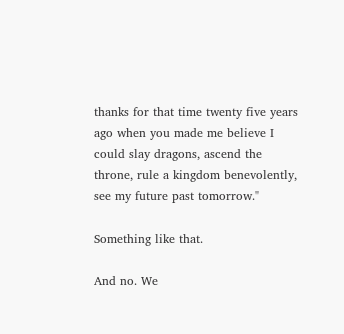thanks for that time twenty five years ago when you made me believe I could slay dragons, ascend the throne, rule a kingdom benevolently, see my future past tomorrow."

Something like that.

And no. We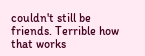couldn't still be friends. Terrible how that works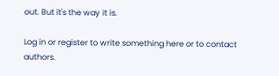out. But it's the way it is.

Log in or register to write something here or to contact authors.